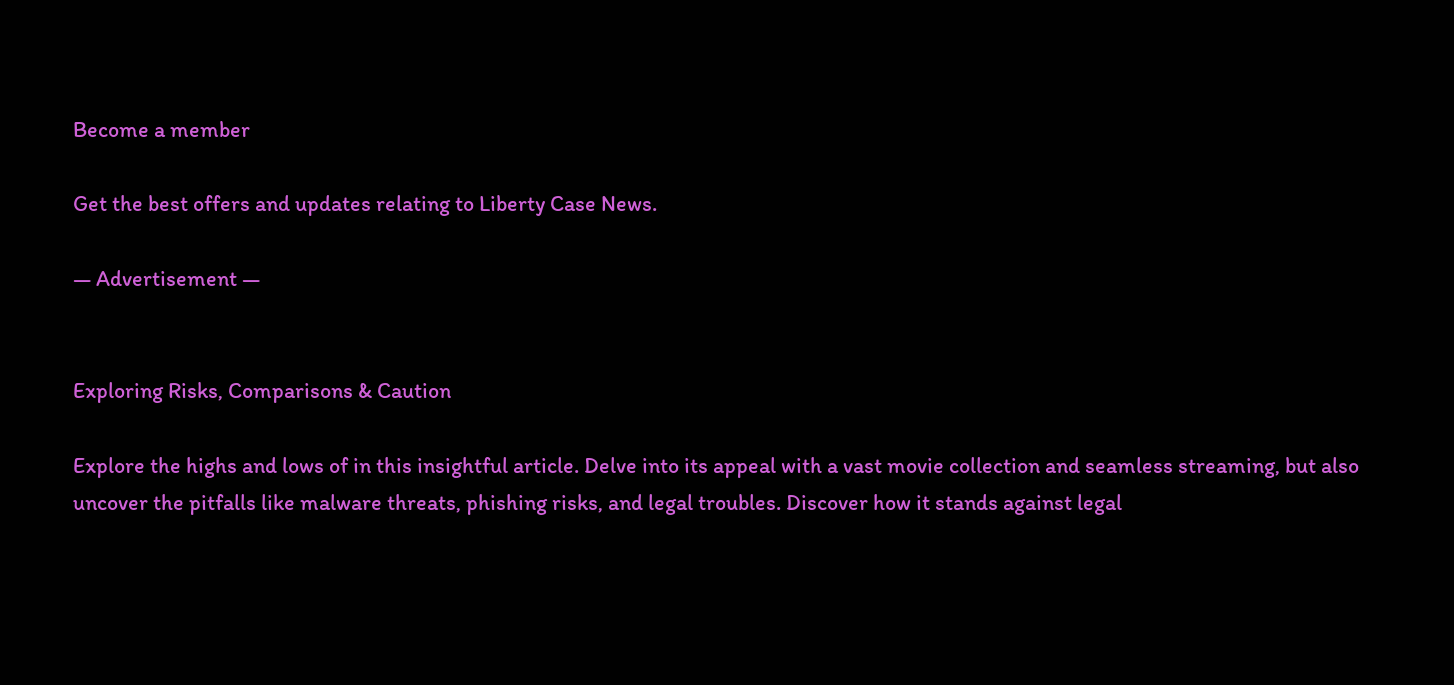Become a member

Get the best offers and updates relating to Liberty Case News.

― Advertisement ―


Exploring Risks, Comparisons & Caution

Explore the highs and lows of in this insightful article. Delve into its appeal with a vast movie collection and seamless streaming, but also uncover the pitfalls like malware threats, phishing risks, and legal troubles. Discover how it stands against legal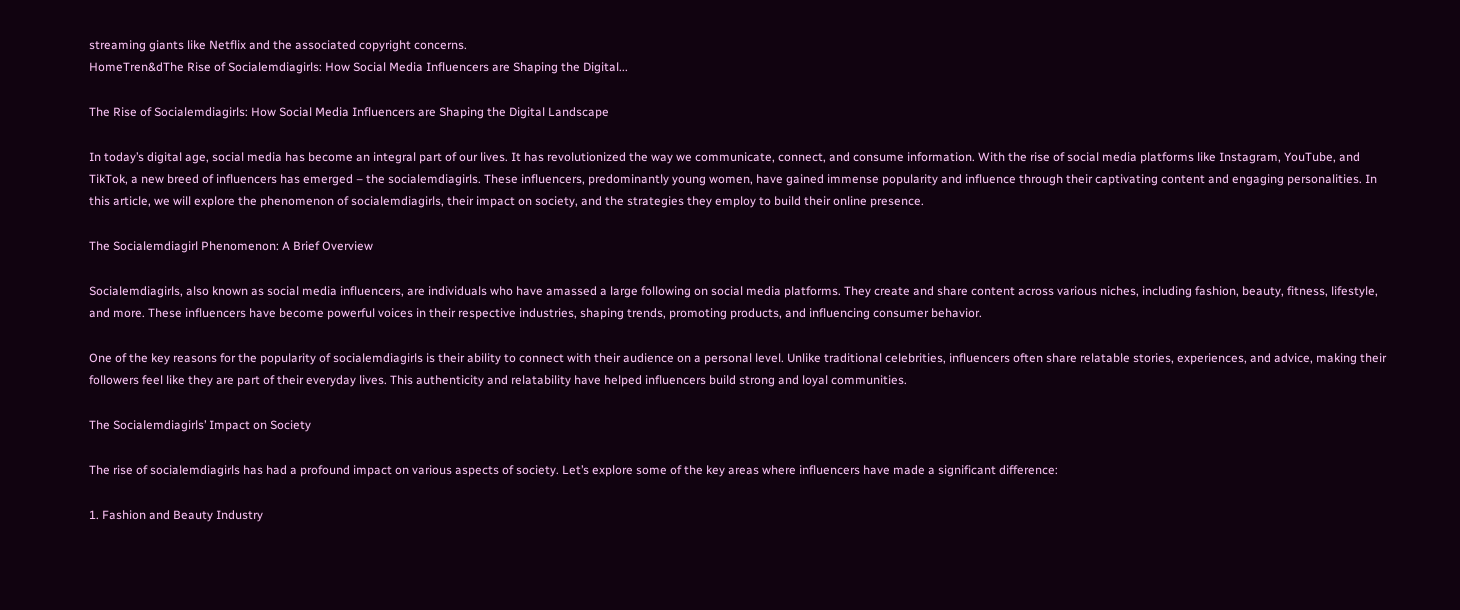streaming giants like Netflix and the associated copyright concerns.
HomeTren&dThe Rise of Socialemdiagirls: How Social Media Influencers are Shaping the Digital...

The Rise of Socialemdiagirls: How Social Media Influencers are Shaping the Digital Landscape

In today’s digital age, social media has become an integral part of our lives. It has revolutionized the way we communicate, connect, and consume information. With the rise of social media platforms like Instagram, YouTube, and TikTok, a new breed of influencers has emerged – the socialemdiagirls. These influencers, predominantly young women, have gained immense popularity and influence through their captivating content and engaging personalities. In this article, we will explore the phenomenon of socialemdiagirls, their impact on society, and the strategies they employ to build their online presence.

The Socialemdiagirl Phenomenon: A Brief Overview

Socialemdiagirls, also known as social media influencers, are individuals who have amassed a large following on social media platforms. They create and share content across various niches, including fashion, beauty, fitness, lifestyle, and more. These influencers have become powerful voices in their respective industries, shaping trends, promoting products, and influencing consumer behavior.

One of the key reasons for the popularity of socialemdiagirls is their ability to connect with their audience on a personal level. Unlike traditional celebrities, influencers often share relatable stories, experiences, and advice, making their followers feel like they are part of their everyday lives. This authenticity and relatability have helped influencers build strong and loyal communities.

The Socialemdiagirls’ Impact on Society

The rise of socialemdiagirls has had a profound impact on various aspects of society. Let’s explore some of the key areas where influencers have made a significant difference:

1. Fashion and Beauty Industry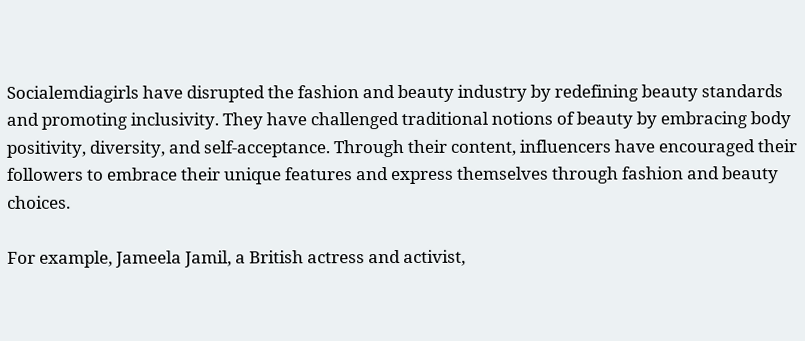Socialemdiagirls have disrupted the fashion and beauty industry by redefining beauty standards and promoting inclusivity. They have challenged traditional notions of beauty by embracing body positivity, diversity, and self-acceptance. Through their content, influencers have encouraged their followers to embrace their unique features and express themselves through fashion and beauty choices.

For example, Jameela Jamil, a British actress and activist,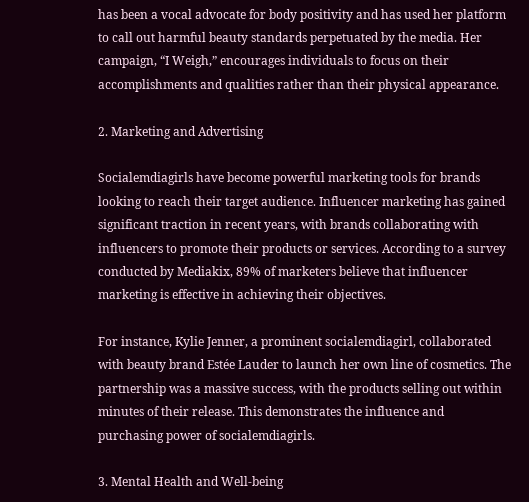has been a vocal advocate for body positivity and has used her platform to call out harmful beauty standards perpetuated by the media. Her campaign, “I Weigh,” encourages individuals to focus on their accomplishments and qualities rather than their physical appearance.

2. Marketing and Advertising

Socialemdiagirls have become powerful marketing tools for brands looking to reach their target audience. Influencer marketing has gained significant traction in recent years, with brands collaborating with influencers to promote their products or services. According to a survey conducted by Mediakix, 89% of marketers believe that influencer marketing is effective in achieving their objectives.

For instance, Kylie Jenner, a prominent socialemdiagirl, collaborated with beauty brand Estée Lauder to launch her own line of cosmetics. The partnership was a massive success, with the products selling out within minutes of their release. This demonstrates the influence and purchasing power of socialemdiagirls.

3. Mental Health and Well-being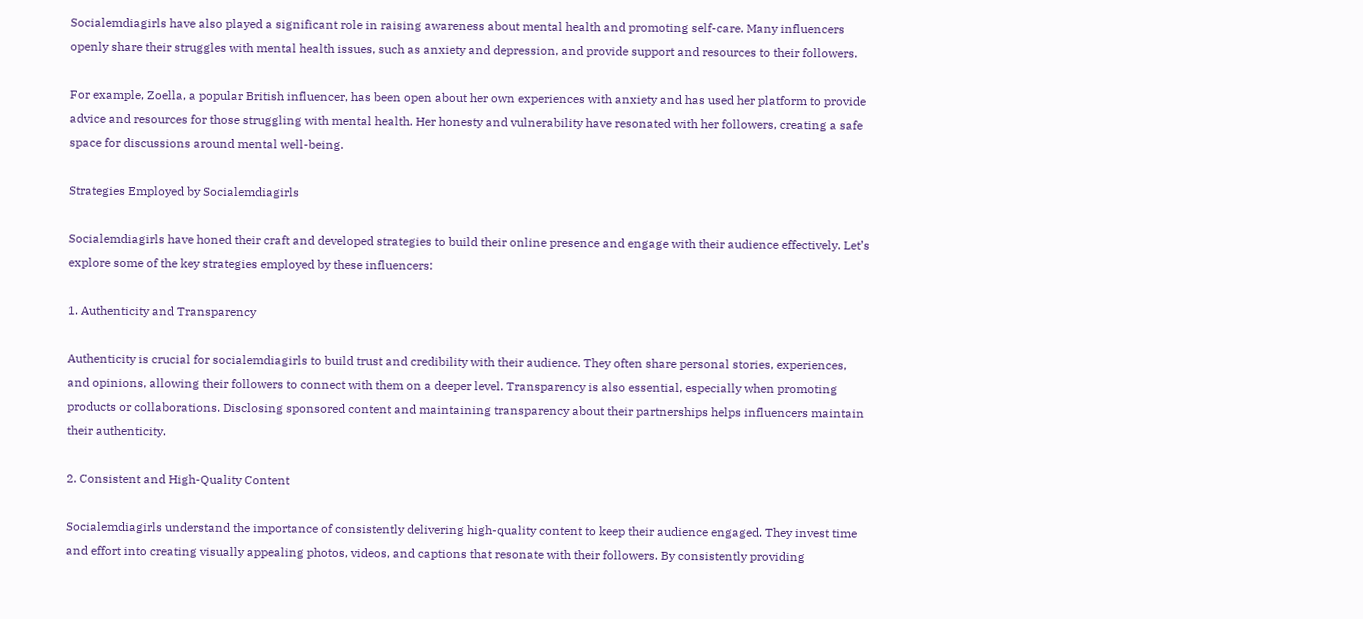Socialemdiagirls have also played a significant role in raising awareness about mental health and promoting self-care. Many influencers openly share their struggles with mental health issues, such as anxiety and depression, and provide support and resources to their followers.

For example, Zoella, a popular British influencer, has been open about her own experiences with anxiety and has used her platform to provide advice and resources for those struggling with mental health. Her honesty and vulnerability have resonated with her followers, creating a safe space for discussions around mental well-being.

Strategies Employed by Socialemdiagirls

Socialemdiagirls have honed their craft and developed strategies to build their online presence and engage with their audience effectively. Let’s explore some of the key strategies employed by these influencers:

1. Authenticity and Transparency

Authenticity is crucial for socialemdiagirls to build trust and credibility with their audience. They often share personal stories, experiences, and opinions, allowing their followers to connect with them on a deeper level. Transparency is also essential, especially when promoting products or collaborations. Disclosing sponsored content and maintaining transparency about their partnerships helps influencers maintain their authenticity.

2. Consistent and High-Quality Content

Socialemdiagirls understand the importance of consistently delivering high-quality content to keep their audience engaged. They invest time and effort into creating visually appealing photos, videos, and captions that resonate with their followers. By consistently providing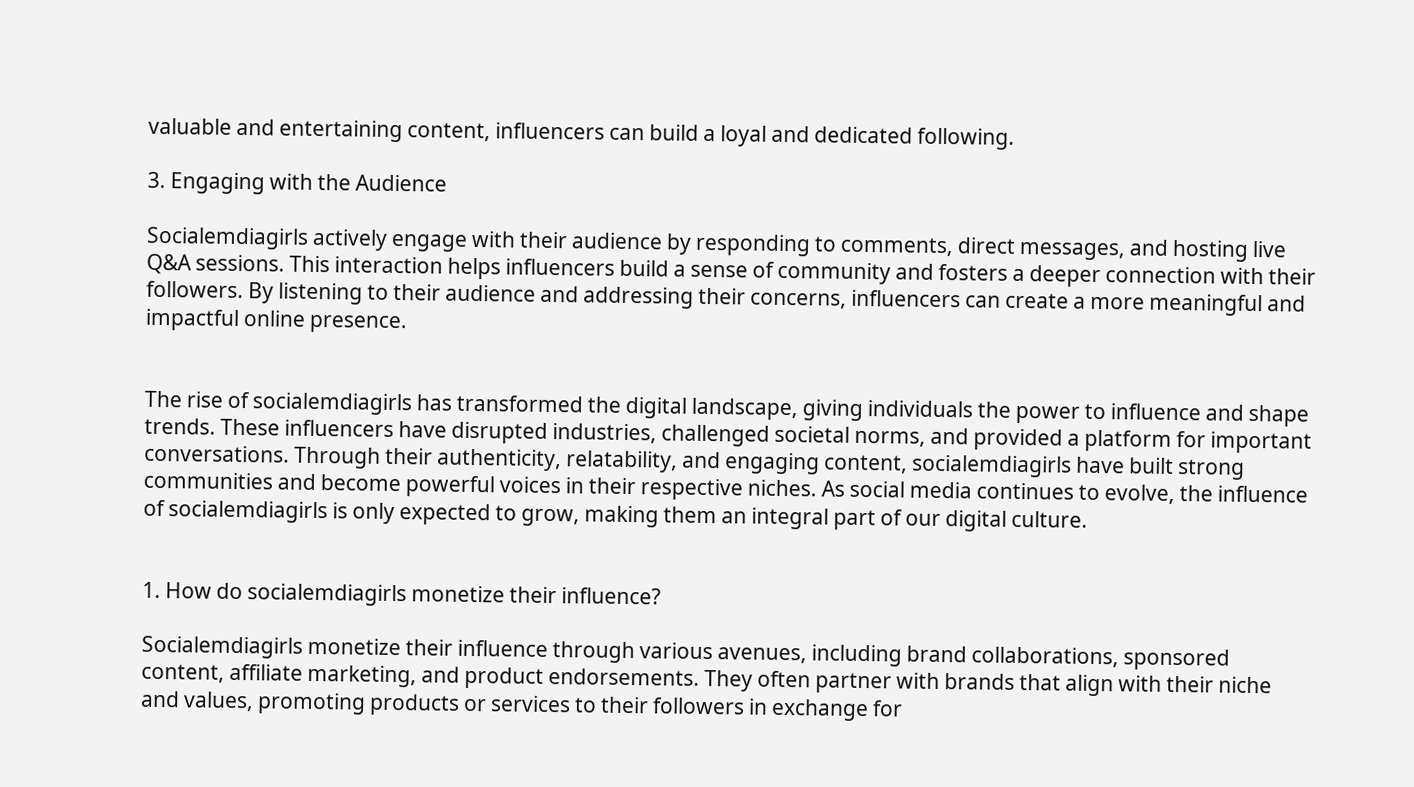valuable and entertaining content, influencers can build a loyal and dedicated following.

3. Engaging with the Audience

Socialemdiagirls actively engage with their audience by responding to comments, direct messages, and hosting live Q&A sessions. This interaction helps influencers build a sense of community and fosters a deeper connection with their followers. By listening to their audience and addressing their concerns, influencers can create a more meaningful and impactful online presence.


The rise of socialemdiagirls has transformed the digital landscape, giving individuals the power to influence and shape trends. These influencers have disrupted industries, challenged societal norms, and provided a platform for important conversations. Through their authenticity, relatability, and engaging content, socialemdiagirls have built strong communities and become powerful voices in their respective niches. As social media continues to evolve, the influence of socialemdiagirls is only expected to grow, making them an integral part of our digital culture.


1. How do socialemdiagirls monetize their influence?

Socialemdiagirls monetize their influence through various avenues, including brand collaborations, sponsored content, affiliate marketing, and product endorsements. They often partner with brands that align with their niche and values, promoting products or services to their followers in exchange for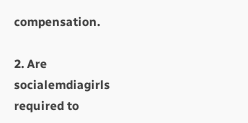compensation.

2. Are socialemdiagirls required to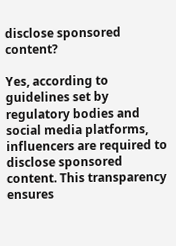disclose sponsored content?

Yes, according to guidelines set by regulatory bodies and social media platforms, influencers are required to disclose sponsored content. This transparency ensures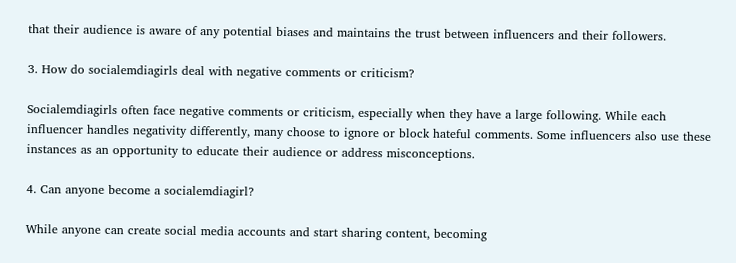that their audience is aware of any potential biases and maintains the trust between influencers and their followers.

3. How do socialemdiagirls deal with negative comments or criticism?

Socialemdiagirls often face negative comments or criticism, especially when they have a large following. While each influencer handles negativity differently, many choose to ignore or block hateful comments. Some influencers also use these instances as an opportunity to educate their audience or address misconceptions.

4. Can anyone become a socialemdiagirl?

While anyone can create social media accounts and start sharing content, becoming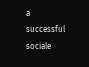a successful sociale